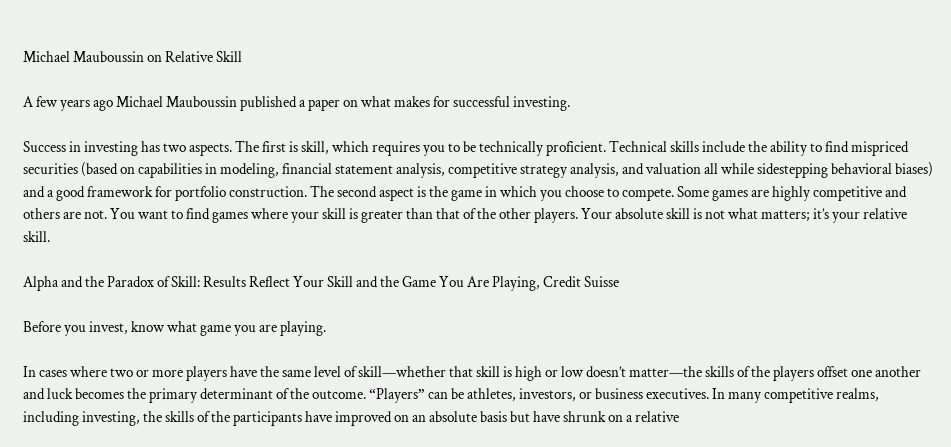Michael Mauboussin on Relative Skill

A few years ago Michael Mauboussin published a paper on what makes for successful investing.

Success in investing has two aspects. The first is skill, which requires you to be technically proficient. Technical skills include the ability to find mispriced securities (based on capabilities in modeling, financial statement analysis, competitive strategy analysis, and valuation all while sidestepping behavioral biases) and a good framework for portfolio construction. The second aspect is the game in which you choose to compete. Some games are highly competitive and others are not. You want to find games where your skill is greater than that of the other players. Your absolute skill is not what matters; it’s your relative skill.

Alpha and the Paradox of Skill: Results Reflect Your Skill and the Game You Are Playing, Credit Suisse

Before you invest, know what game you are playing.

In cases where two or more players have the same level of skill—whether that skill is high or low doesn’t matter—the skills of the players offset one another and luck becomes the primary determinant of the outcome. “Players” can be athletes, investors, or business executives. In many competitive realms, including investing, the skills of the participants have improved on an absolute basis but have shrunk on a relative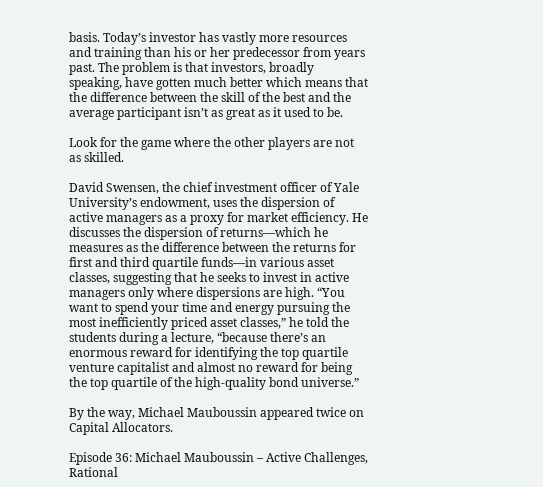basis. Today’s investor has vastly more resources and training than his or her predecessor from years past. The problem is that investors, broadly speaking, have gotten much better which means that the difference between the skill of the best and the average participant isn’t as great as it used to be.

Look for the game where the other players are not as skilled.

David Swensen, the chief investment officer of Yale University’s endowment, uses the dispersion of active managers as a proxy for market efficiency. He discusses the dispersion of returns—which he measures as the difference between the returns for first and third quartile funds—in various asset classes, suggesting that he seeks to invest in active managers only where dispersions are high. “You want to spend your time and energy pursuing the most inefficiently priced asset classes,” he told the students during a lecture, “because there’s an enormous reward for identifying the top quartile venture capitalist and almost no reward for being the top quartile of the high-quality bond universe.”

By the way, Michael Mauboussin appeared twice on Capital Allocators.

Episode 36: Michael Mauboussin – Active Challenges, Rational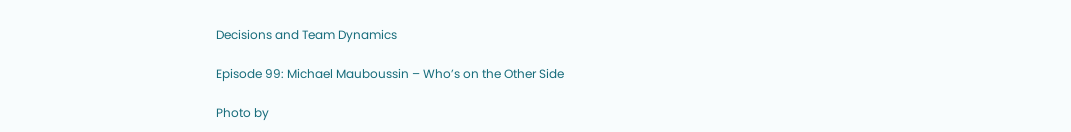Decisions and Team Dynamics

Episode 99: Michael Mauboussin – Who’s on the Other Side

Photo by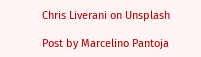Chris Liverani on Unsplash

Post by Marcelino Pantoja